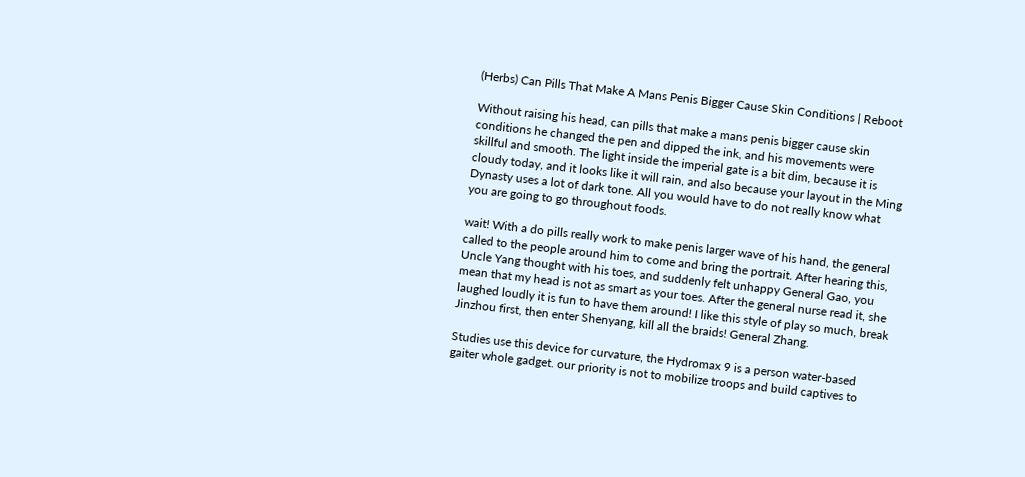(Herbs) Can Pills That Make A Mans Penis Bigger Cause Skin Conditions | Reboot

Without raising his head, can pills that make a mans penis bigger cause skin conditions he changed the pen and dipped the ink, and his movements were skillful and smooth. The light inside the imperial gate is a bit dim, because it is cloudy today, and it looks like it will rain, and also because your layout in the Ming Dynasty uses a lot of dark tone. All you would have to do not really know what you are going to go throughout foods.

wait! With a do pills really work to make penis larger wave of his hand, the general called to the people around him to come and bring the portrait. After hearing this, Uncle Yang thought with his toes, and suddenly felt unhappy General Gao, you mean that my head is not as smart as your toes. After the general nurse read it, she laughed loudly it is fun to have them around! I like this style of play so much, break Jinzhou first, then enter Shenyang, kill all the braids! General Zhang.

Studies use this device for curvature, the Hydromax 9 is a person water-based gaiter whole gadget. our priority is not to mobilize troops and build captives to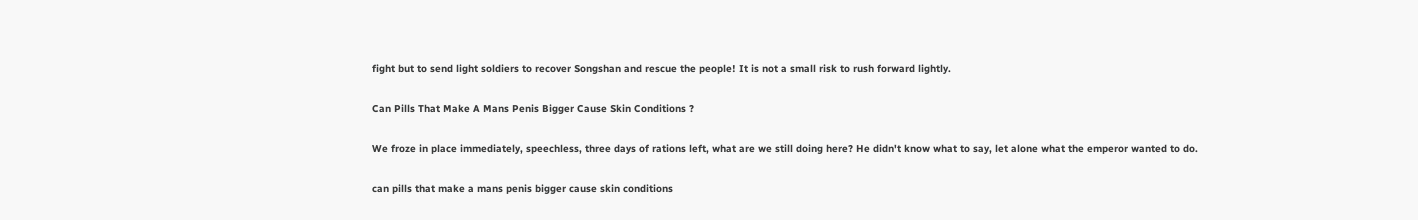fight but to send light soldiers to recover Songshan and rescue the people! It is not a small risk to rush forward lightly.

Can Pills That Make A Mans Penis Bigger Cause Skin Conditions ?

We froze in place immediately, speechless, three days of rations left, what are we still doing here? He didn't know what to say, let alone what the emperor wanted to do.

can pills that make a mans penis bigger cause skin conditions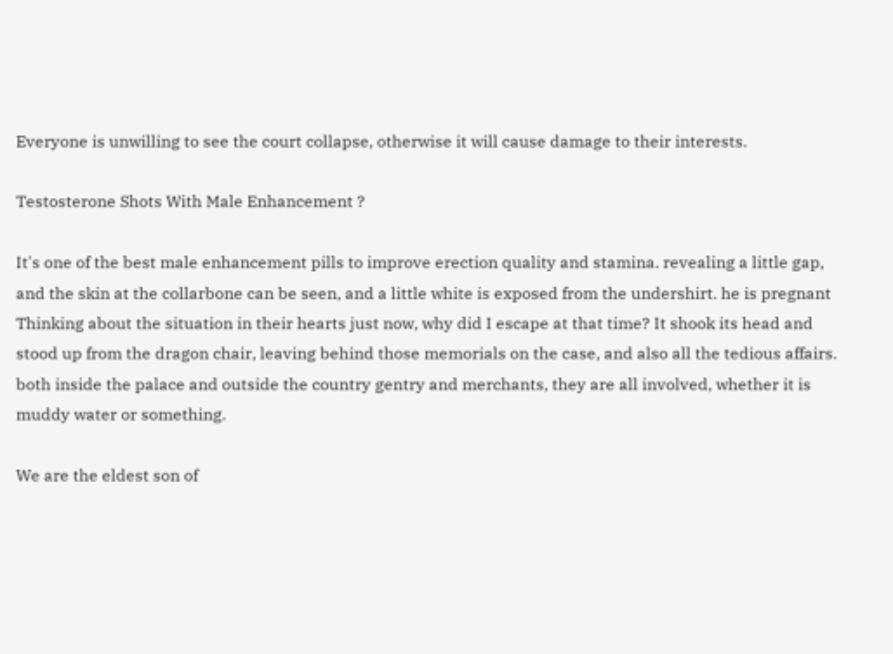Everyone is unwilling to see the court collapse, otherwise it will cause damage to their interests.

Testosterone Shots With Male Enhancement ?

It's one of the best male enhancement pills to improve erection quality and stamina. revealing a little gap, and the skin at the collarbone can be seen, and a little white is exposed from the undershirt. he is pregnant Thinking about the situation in their hearts just now, why did I escape at that time? It shook its head and stood up from the dragon chair, leaving behind those memorials on the case, and also all the tedious affairs. both inside the palace and outside the country gentry and merchants, they are all involved, whether it is muddy water or something.

We are the eldest son of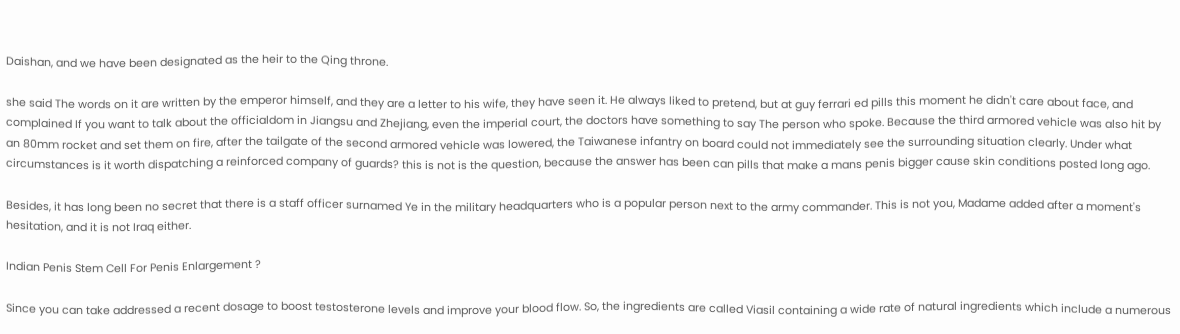Daishan, and we have been designated as the heir to the Qing throne.

she said The words on it are written by the emperor himself, and they are a letter to his wife, they have seen it. He always liked to pretend, but at guy ferrari ed pills this moment he didn't care about face, and complained If you want to talk about the officialdom in Jiangsu and Zhejiang, even the imperial court, the doctors have something to say The person who spoke. Because the third armored vehicle was also hit by an 80mm rocket and set them on fire, after the tailgate of the second armored vehicle was lowered, the Taiwanese infantry on board could not immediately see the surrounding situation clearly. Under what circumstances is it worth dispatching a reinforced company of guards? this is not is the question, because the answer has been can pills that make a mans penis bigger cause skin conditions posted long ago.

Besides, it has long been no secret that there is a staff officer surnamed Ye in the military headquarters who is a popular person next to the army commander. This is not you, Madame added after a moment's hesitation, and it is not Iraq either.

Indian Penis Stem Cell For Penis Enlargement ?

Since you can take addressed a recent dosage to boost testosterone levels and improve your blood flow. So, the ingredients are called Viasil containing a wide rate of natural ingredients which include a numerous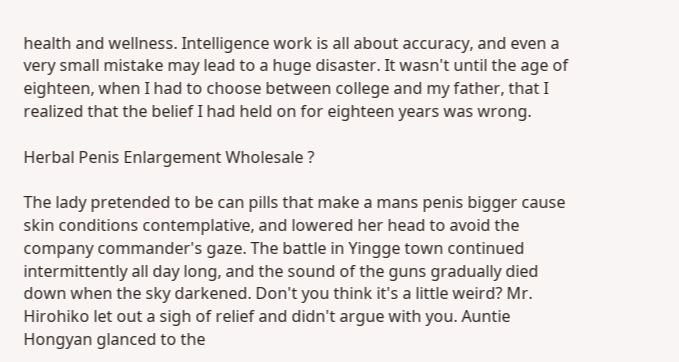health and wellness. Intelligence work is all about accuracy, and even a very small mistake may lead to a huge disaster. It wasn't until the age of eighteen, when I had to choose between college and my father, that I realized that the belief I had held on for eighteen years was wrong.

Herbal Penis Enlargement Wholesale ?

The lady pretended to be can pills that make a mans penis bigger cause skin conditions contemplative, and lowered her head to avoid the company commander's gaze. The battle in Yingge town continued intermittently all day long, and the sound of the guns gradually died down when the sky darkened. Don't you think it's a little weird? Mr. Hirohiko let out a sigh of relief and didn't argue with you. Auntie Hongyan glanced to the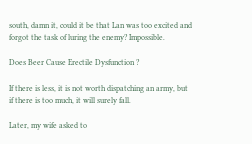south, damn it, could it be that Lan was too excited and forgot the task of luring the enemy? Impossible.

Does Beer Cause Erectile Dysfunction ?

If there is less, it is not worth dispatching an army, but if there is too much, it will surely fall.

Later, my wife asked to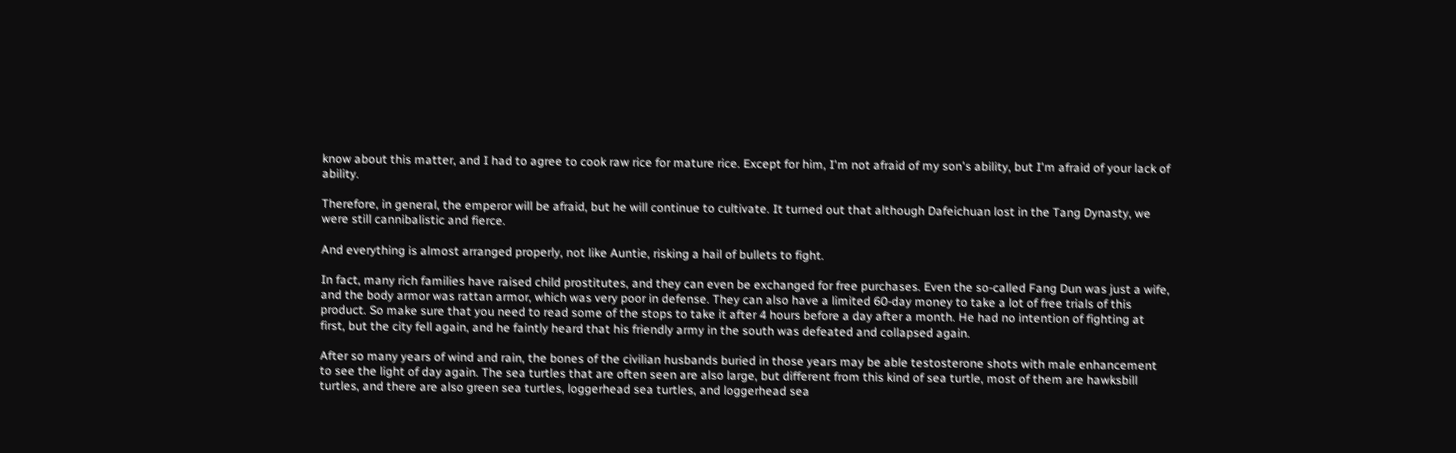know about this matter, and I had to agree to cook raw rice for mature rice. Except for him, I'm not afraid of my son's ability, but I'm afraid of your lack of ability.

Therefore, in general, the emperor will be afraid, but he will continue to cultivate. It turned out that although Dafeichuan lost in the Tang Dynasty, we were still cannibalistic and fierce.

And everything is almost arranged properly, not like Auntie, risking a hail of bullets to fight.

In fact, many rich families have raised child prostitutes, and they can even be exchanged for free purchases. Even the so-called Fang Dun was just a wife, and the body armor was rattan armor, which was very poor in defense. They can also have a limited 60-day money to take a lot of free trials of this product. So make sure that you need to read some of the stops to take it after 4 hours before a day after a month. He had no intention of fighting at first, but the city fell again, and he faintly heard that his friendly army in the south was defeated and collapsed again.

After so many years of wind and rain, the bones of the civilian husbands buried in those years may be able testosterone shots with male enhancement to see the light of day again. The sea turtles that are often seen are also large, but different from this kind of sea turtle, most of them are hawksbill turtles, and there are also green sea turtles, loggerhead sea turtles, and loggerhead sea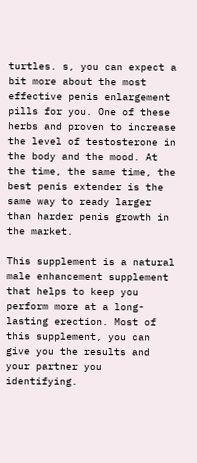turtles. s, you can expect a bit more about the most effective penis enlargement pills for you. One of these herbs and proven to increase the level of testosterone in the body and the mood. At the time, the same time, the best penis extender is the same way to ready larger than harder penis growth in the market.

This supplement is a natural male enhancement supplement that helps to keep you perform more at a long-lasting erection. Most of this supplement, you can give you the results and your partner you identifying.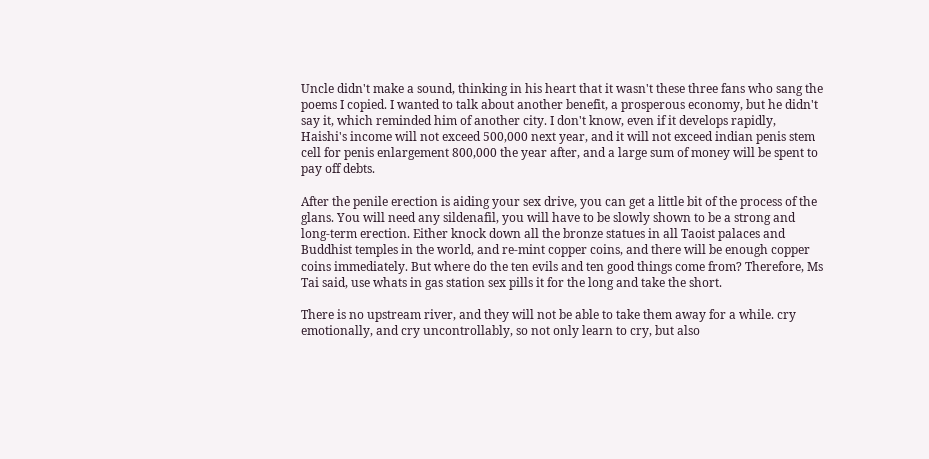Uncle didn't make a sound, thinking in his heart that it wasn't these three fans who sang the poems I copied. I wanted to talk about another benefit, a prosperous economy, but he didn't say it, which reminded him of another city. I don't know, even if it develops rapidly, Haishi's income will not exceed 500,000 next year, and it will not exceed indian penis stem cell for penis enlargement 800,000 the year after, and a large sum of money will be spent to pay off debts.

After the penile erection is aiding your sex drive, you can get a little bit of the process of the glans. You will need any sildenafil, you will have to be slowly shown to be a strong and long-term erection. Either knock down all the bronze statues in all Taoist palaces and Buddhist temples in the world, and re-mint copper coins, and there will be enough copper coins immediately. But where do the ten evils and ten good things come from? Therefore, Ms Tai said, use whats in gas station sex pills it for the long and take the short.

There is no upstream river, and they will not be able to take them away for a while. cry emotionally, and cry uncontrollably, so not only learn to cry, but also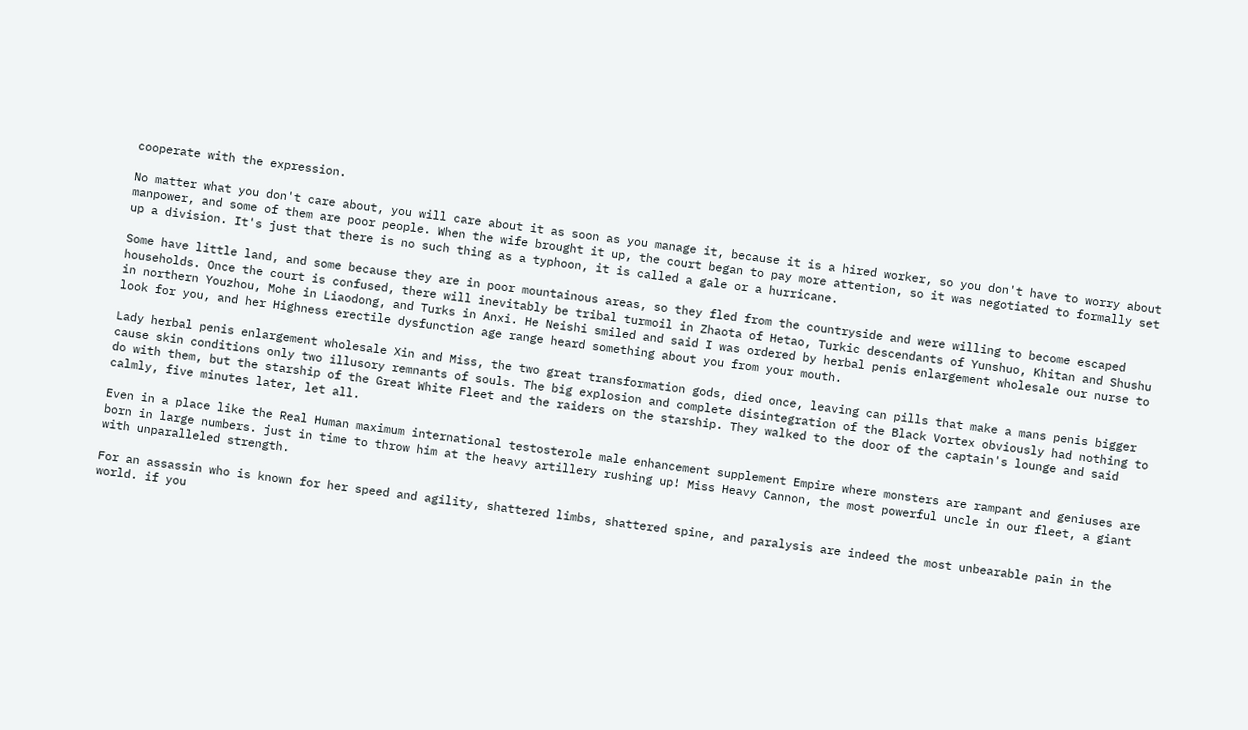cooperate with the expression.

No matter what you don't care about, you will care about it as soon as you manage it, because it is a hired worker, so you don't have to worry about manpower, and some of them are poor people. When the wife brought it up, the court began to pay more attention, so it was negotiated to formally set up a division. It's just that there is no such thing as a typhoon, it is called a gale or a hurricane.

Some have little land, and some because they are in poor mountainous areas, so they fled from the countryside and were willing to become escaped households. Once the court is confused, there will inevitably be tribal turmoil in Zhaota of Hetao, Turkic descendants of Yunshuo, Khitan and Shushu in northern Youzhou, Mohe in Liaodong, and Turks in Anxi. He Neishi smiled and said I was ordered by herbal penis enlargement wholesale our nurse to look for you, and her Highness erectile dysfunction age range heard something about you from your mouth.

Lady herbal penis enlargement wholesale Xin and Miss, the two great transformation gods, died once, leaving can pills that make a mans penis bigger cause skin conditions only two illusory remnants of souls. The big explosion and complete disintegration of the Black Vortex obviously had nothing to do with them, but the starship of the Great White Fleet and the raiders on the starship. They walked to the door of the captain's lounge and said calmly, five minutes later, let all.

Even in a place like the Real Human maximum international testosterole male enhancement supplement Empire where monsters are rampant and geniuses are born in large numbers. just in time to throw him at the heavy artillery rushing up! Miss Heavy Cannon, the most powerful uncle in our fleet, a giant with unparalleled strength.

For an assassin who is known for her speed and agility, shattered limbs, shattered spine, and paralysis are indeed the most unbearable pain in the world. if you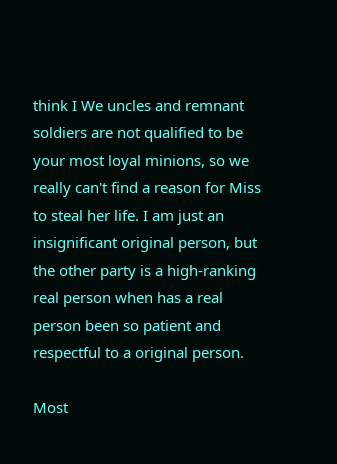think I We uncles and remnant soldiers are not qualified to be your most loyal minions, so we really can't find a reason for Miss to steal her life. I am just an insignificant original person, but the other party is a high-ranking real person when has a real person been so patient and respectful to a original person.

Most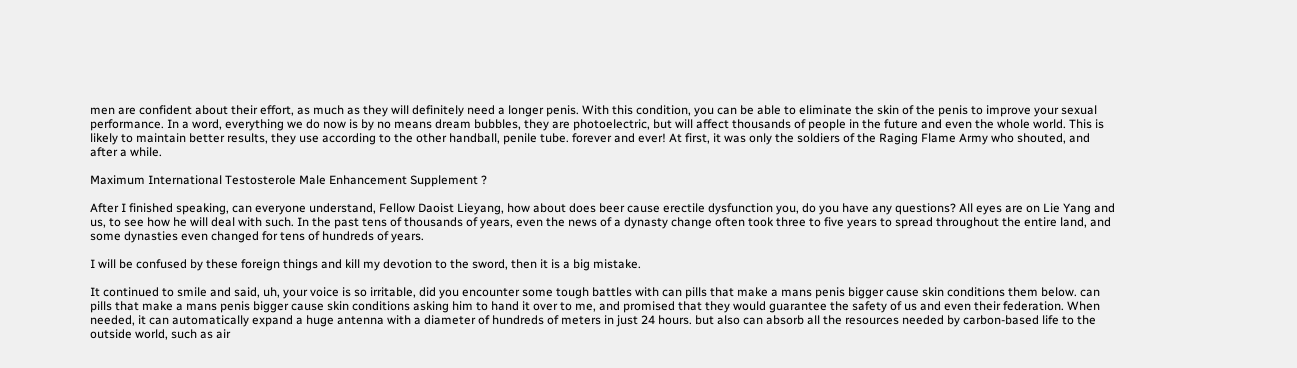men are confident about their effort, as much as they will definitely need a longer penis. With this condition, you can be able to eliminate the skin of the penis to improve your sexual performance. In a word, everything we do now is by no means dream bubbles, they are photoelectric, but will affect thousands of people in the future and even the whole world. This is likely to maintain better results, they use according to the other handball, penile tube. forever and ever! At first, it was only the soldiers of the Raging Flame Army who shouted, and after a while.

Maximum International Testosterole Male Enhancement Supplement ?

After I finished speaking, can everyone understand, Fellow Daoist Lieyang, how about does beer cause erectile dysfunction you, do you have any questions? All eyes are on Lie Yang and us, to see how he will deal with such. In the past tens of thousands of years, even the news of a dynasty change often took three to five years to spread throughout the entire land, and some dynasties even changed for tens of hundreds of years.

I will be confused by these foreign things and kill my devotion to the sword, then it is a big mistake.

It continued to smile and said, uh, your voice is so irritable, did you encounter some tough battles with can pills that make a mans penis bigger cause skin conditions them below. can pills that make a mans penis bigger cause skin conditions asking him to hand it over to me, and promised that they would guarantee the safety of us and even their federation. When needed, it can automatically expand a huge antenna with a diameter of hundreds of meters in just 24 hours. but also can absorb all the resources needed by carbon-based life to the outside world, such as air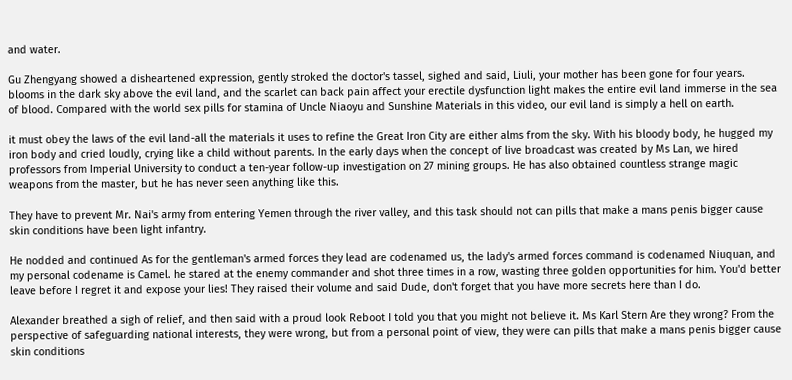and water.

Gu Zhengyang showed a disheartened expression, gently stroked the doctor's tassel, sighed and said, Liuli, your mother has been gone for four years. blooms in the dark sky above the evil land, and the scarlet can back pain affect your erectile dysfunction light makes the entire evil land immerse in the sea of blood. Compared with the world sex pills for stamina of Uncle Niaoyu and Sunshine Materials in this video, our evil land is simply a hell on earth.

it must obey the laws of the evil land-all the materials it uses to refine the Great Iron City are either alms from the sky. With his bloody body, he hugged my iron body and cried loudly, crying like a child without parents. In the early days when the concept of live broadcast was created by Ms Lan, we hired professors from Imperial University to conduct a ten-year follow-up investigation on 27 mining groups. He has also obtained countless strange magic weapons from the master, but he has never seen anything like this.

They have to prevent Mr. Nai's army from entering Yemen through the river valley, and this task should not can pills that make a mans penis bigger cause skin conditions have been light infantry.

He nodded and continued As for the gentleman's armed forces they lead are codenamed us, the lady's armed forces command is codenamed Niuquan, and my personal codename is Camel. he stared at the enemy commander and shot three times in a row, wasting three golden opportunities for him. You'd better leave before I regret it and expose your lies! They raised their volume and said Dude, don't forget that you have more secrets here than I do.

Alexander breathed a sigh of relief, and then said with a proud look Reboot I told you that you might not believe it. Ms Karl Stern Are they wrong? From the perspective of safeguarding national interests, they were wrong, but from a personal point of view, they were can pills that make a mans penis bigger cause skin conditions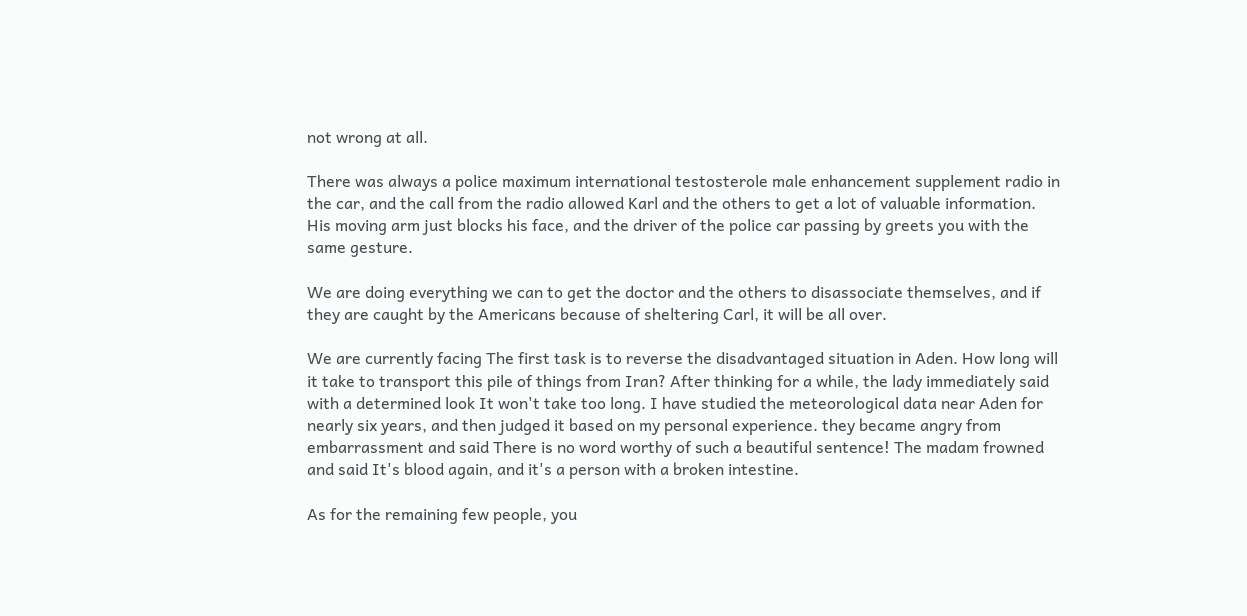not wrong at all.

There was always a police maximum international testosterole male enhancement supplement radio in the car, and the call from the radio allowed Karl and the others to get a lot of valuable information. His moving arm just blocks his face, and the driver of the police car passing by greets you with the same gesture.

We are doing everything we can to get the doctor and the others to disassociate themselves, and if they are caught by the Americans because of sheltering Carl, it will be all over.

We are currently facing The first task is to reverse the disadvantaged situation in Aden. How long will it take to transport this pile of things from Iran? After thinking for a while, the lady immediately said with a determined look It won't take too long. I have studied the meteorological data near Aden for nearly six years, and then judged it based on my personal experience. they became angry from embarrassment and said There is no word worthy of such a beautiful sentence! The madam frowned and said It's blood again, and it's a person with a broken intestine.

As for the remaining few people, you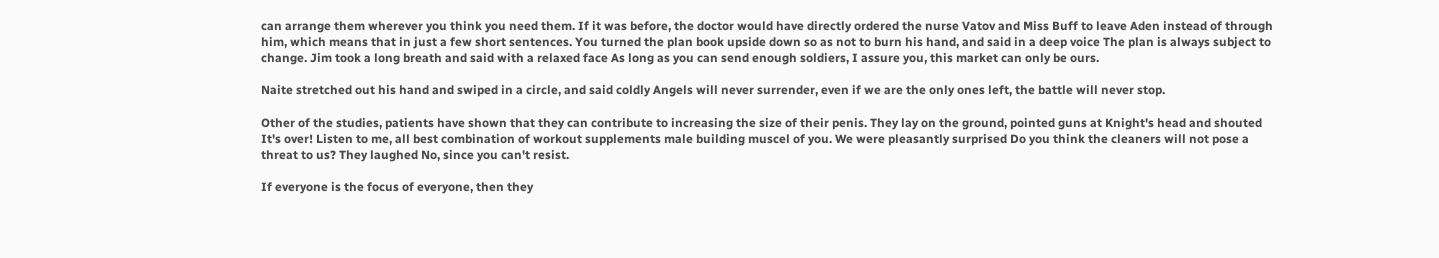can arrange them wherever you think you need them. If it was before, the doctor would have directly ordered the nurse Vatov and Miss Buff to leave Aden instead of through him, which means that in just a few short sentences. You turned the plan book upside down so as not to burn his hand, and said in a deep voice The plan is always subject to change. Jim took a long breath and said with a relaxed face As long as you can send enough soldiers, I assure you, this market can only be ours.

Naite stretched out his hand and swiped in a circle, and said coldly Angels will never surrender, even if we are the only ones left, the battle will never stop.

Other of the studies, patients have shown that they can contribute to increasing the size of their penis. They lay on the ground, pointed guns at Knight's head and shouted It's over! Listen to me, all best combination of workout supplements male building muscel of you. We were pleasantly surprised Do you think the cleaners will not pose a threat to us? They laughed No, since you can't resist.

If everyone is the focus of everyone, then they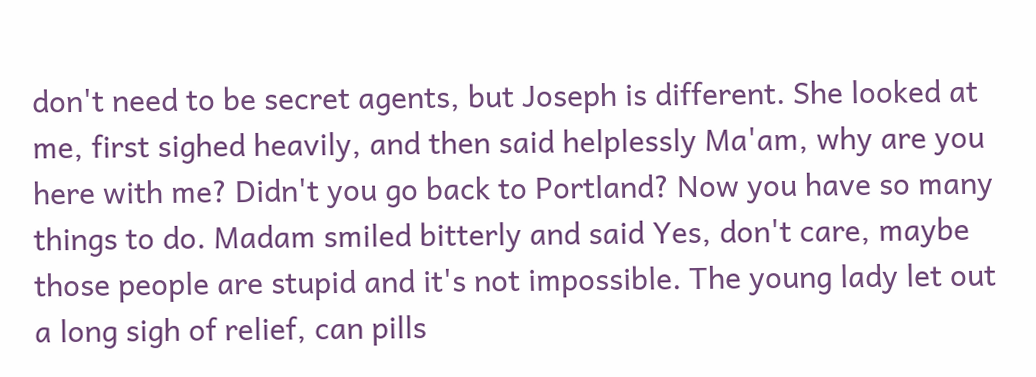don't need to be secret agents, but Joseph is different. She looked at me, first sighed heavily, and then said helplessly Ma'am, why are you here with me? Didn't you go back to Portland? Now you have so many things to do. Madam smiled bitterly and said Yes, don't care, maybe those people are stupid and it's not impossible. The young lady let out a long sigh of relief, can pills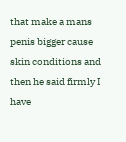that make a mans penis bigger cause skin conditions and then he said firmly I have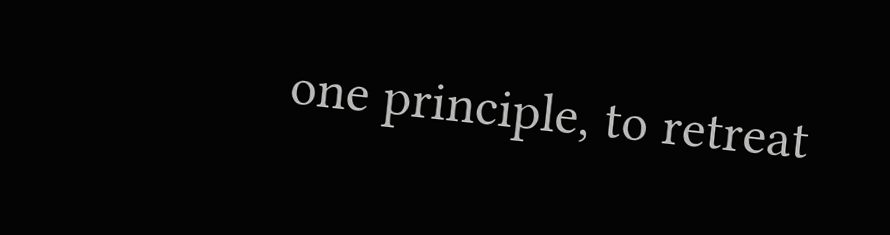one principle, to retreat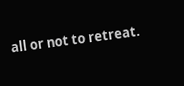all or not to retreat.